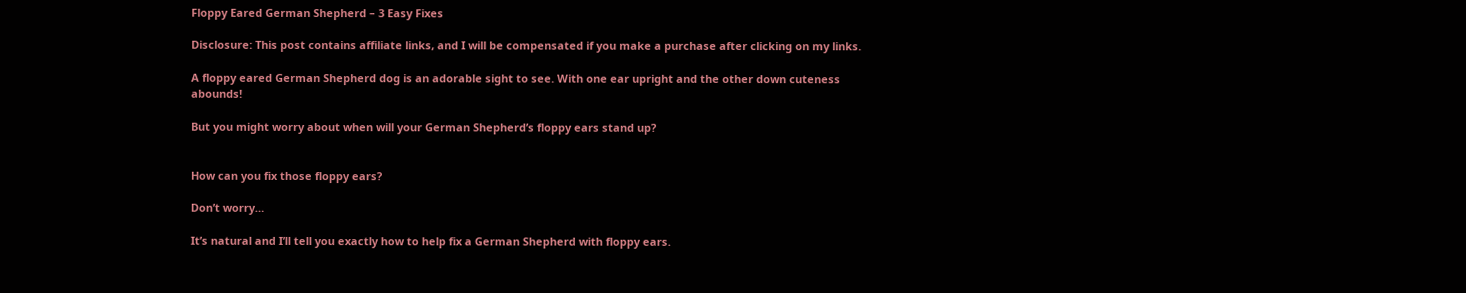Floppy Eared German Shepherd – 3 Easy Fixes

Disclosure: This post contains affiliate links, and I will be compensated if you make a purchase after clicking on my links.

A floppy eared German Shepherd dog is an adorable sight to see. With one ear upright and the other down cuteness abounds!

But you might worry about when will your German Shepherd’s floppy ears stand up?


How can you fix those floppy ears?

Don’t worry…

It’s natural and I’ll tell you exactly how to help fix a German Shepherd with floppy ears.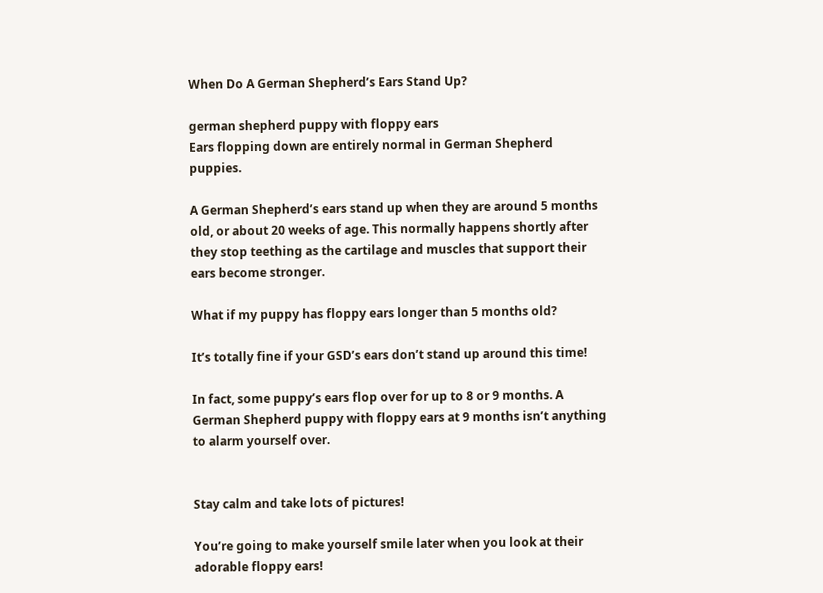When Do A German Shepherd’s Ears Stand Up?

german shepherd puppy with floppy ears
Ears flopping down are entirely normal in German Shepherd puppies.

A German Shepherd’s ears stand up when they are around 5 months old, or about 20 weeks of age. This normally happens shortly after they stop teething as the cartilage and muscles that support their ears become stronger.

What if my puppy has floppy ears longer than 5 months old?

It’s totally fine if your GSD’s ears don’t stand up around this time!

In fact, some puppy’s ears flop over for up to 8 or 9 months. A German Shepherd puppy with floppy ears at 9 months isn’t anything to alarm yourself over.


Stay calm and take lots of pictures!

You’re going to make yourself smile later when you look at their adorable floppy ears!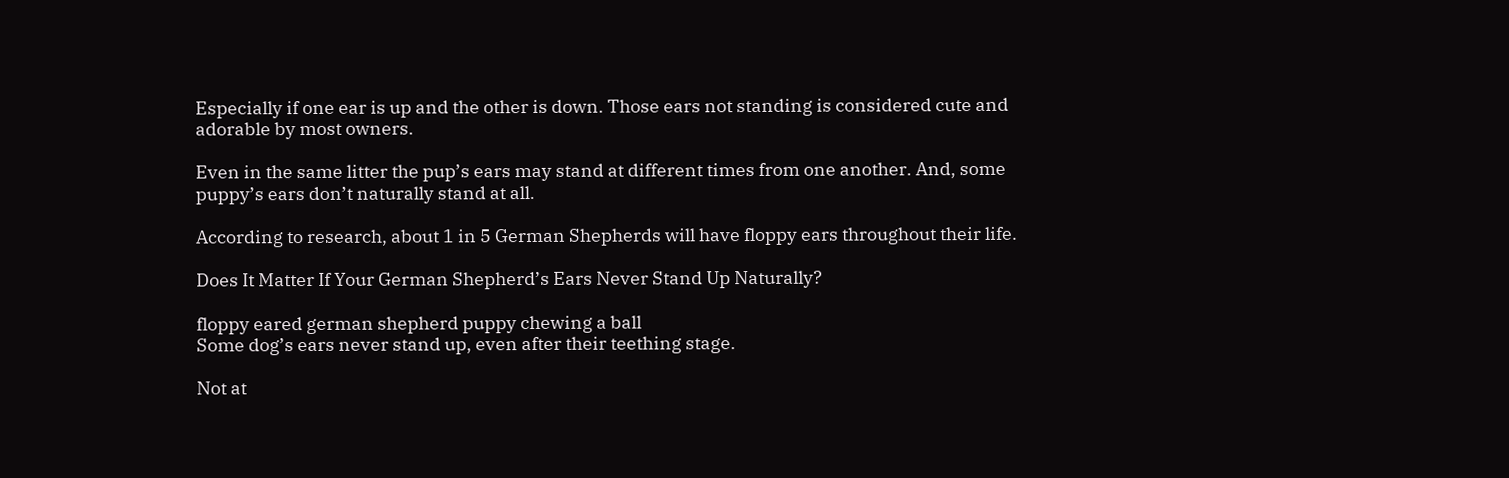Especially if one ear is up and the other is down. Those ears not standing is considered cute and adorable by most owners.

Even in the same litter the pup’s ears may stand at different times from one another. And, some puppy’s ears don’t naturally stand at all.

According to research, about 1 in 5 German Shepherds will have floppy ears throughout their life.

Does It Matter If Your German Shepherd’s Ears Never Stand Up Naturally?

floppy eared german shepherd puppy chewing a ball
Some dog’s ears never stand up, even after their teething stage.

Not at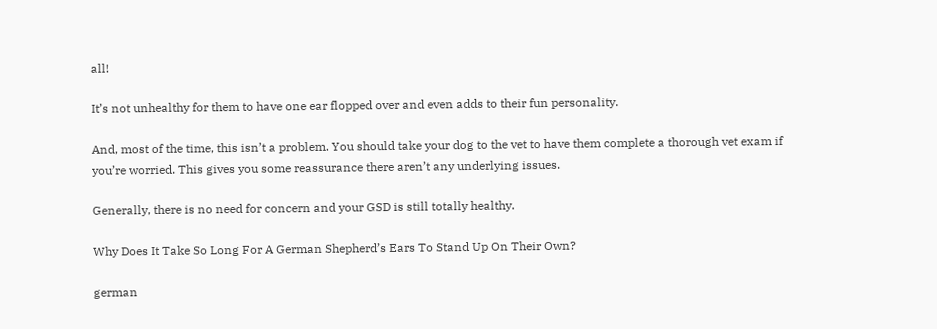all!

It’s not unhealthy for them to have one ear flopped over and even adds to their fun personality.

And, most of the time, this isn’t a problem. You should take your dog to the vet to have them complete a thorough vet exam if you’re worried. This gives you some reassurance there aren’t any underlying issues.

Generally, there is no need for concern and your GSD is still totally healthy.

Why Does It Take So Long For A German Shepherd’s Ears To Stand Up On Their Own?

german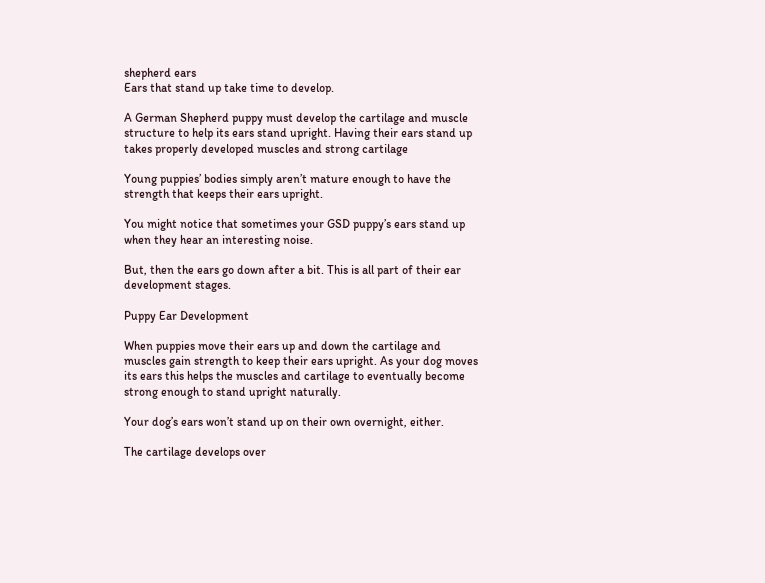shepherd ears
Ears that stand up take time to develop.

A German Shepherd puppy must develop the cartilage and muscle structure to help its ears stand upright. Having their ears stand up takes properly developed muscles and strong cartilage

Young puppies’ bodies simply aren’t mature enough to have the strength that keeps their ears upright.

You might notice that sometimes your GSD puppy’s ears stand up when they hear an interesting noise.

But, then the ears go down after a bit. This is all part of their ear development stages.

Puppy Ear Development

When puppies move their ears up and down the cartilage and muscles gain strength to keep their ears upright. As your dog moves its ears this helps the muscles and cartilage to eventually become strong enough to stand upright naturally.

Your dog’s ears won’t stand up on their own overnight, either.

The cartilage develops over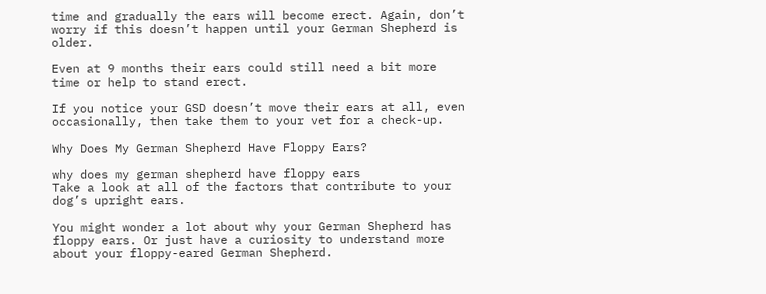time and gradually the ears will become erect. Again, don’t worry if this doesn’t happen until your German Shepherd is older.

Even at 9 months their ears could still need a bit more time or help to stand erect.

If you notice your GSD doesn’t move their ears at all, even occasionally, then take them to your vet for a check-up.

Why Does My German Shepherd Have Floppy Ears?

why does my german shepherd have floppy ears
Take a look at all of the factors that contribute to your dog’s upright ears.

You might wonder a lot about why your German Shepherd has floppy ears. Or just have a curiosity to understand more about your floppy-eared German Shepherd.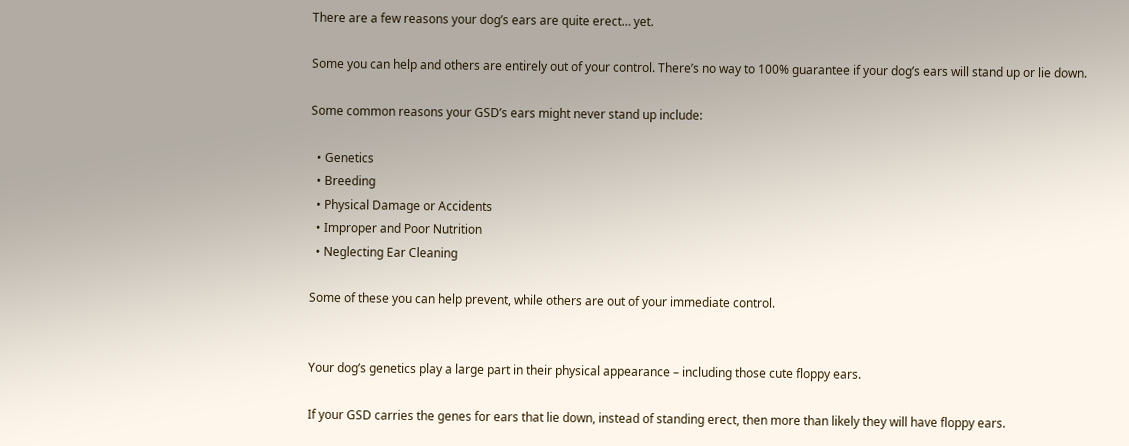There are a few reasons your dog’s ears are quite erect… yet.

Some you can help and others are entirely out of your control. There’s no way to 100% guarantee if your dog’s ears will stand up or lie down.

Some common reasons your GSD’s ears might never stand up include:

  • Genetics
  • Breeding
  • Physical Damage or Accidents
  • Improper and Poor Nutrition
  • Neglecting Ear Cleaning

Some of these you can help prevent, while others are out of your immediate control.


Your dog’s genetics play a large part in their physical appearance – including those cute floppy ears.

If your GSD carries the genes for ears that lie down, instead of standing erect, then more than likely they will have floppy ears.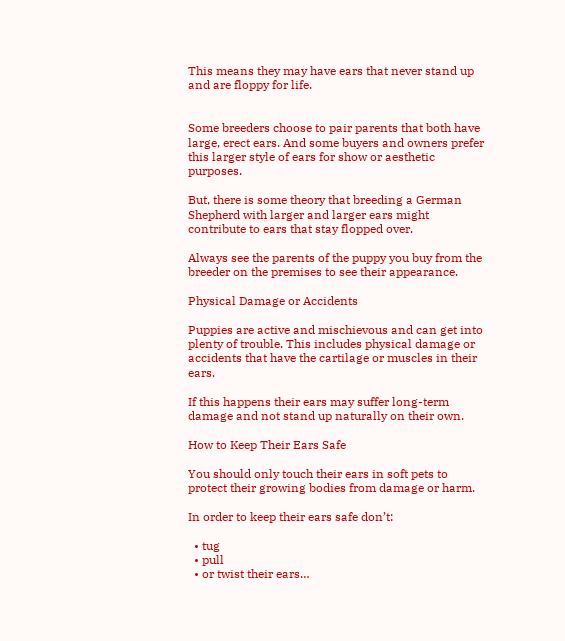This means they may have ears that never stand up and are floppy for life.


Some breeders choose to pair parents that both have large, erect ears. And some buyers and owners prefer this larger style of ears for show or aesthetic purposes.

But, there is some theory that breeding a German Shepherd with larger and larger ears might contribute to ears that stay flopped over.

Always see the parents of the puppy you buy from the breeder on the premises to see their appearance.

Physical Damage or Accidents

Puppies are active and mischievous and can get into plenty of trouble. This includes physical damage or accidents that have the cartilage or muscles in their ears.

If this happens their ears may suffer long-term damage and not stand up naturally on their own.

How to Keep Their Ears Safe

You should only touch their ears in soft pets to protect their growing bodies from damage or harm.

In order to keep their ears safe don’t:

  • tug
  • pull
  • or twist their ears…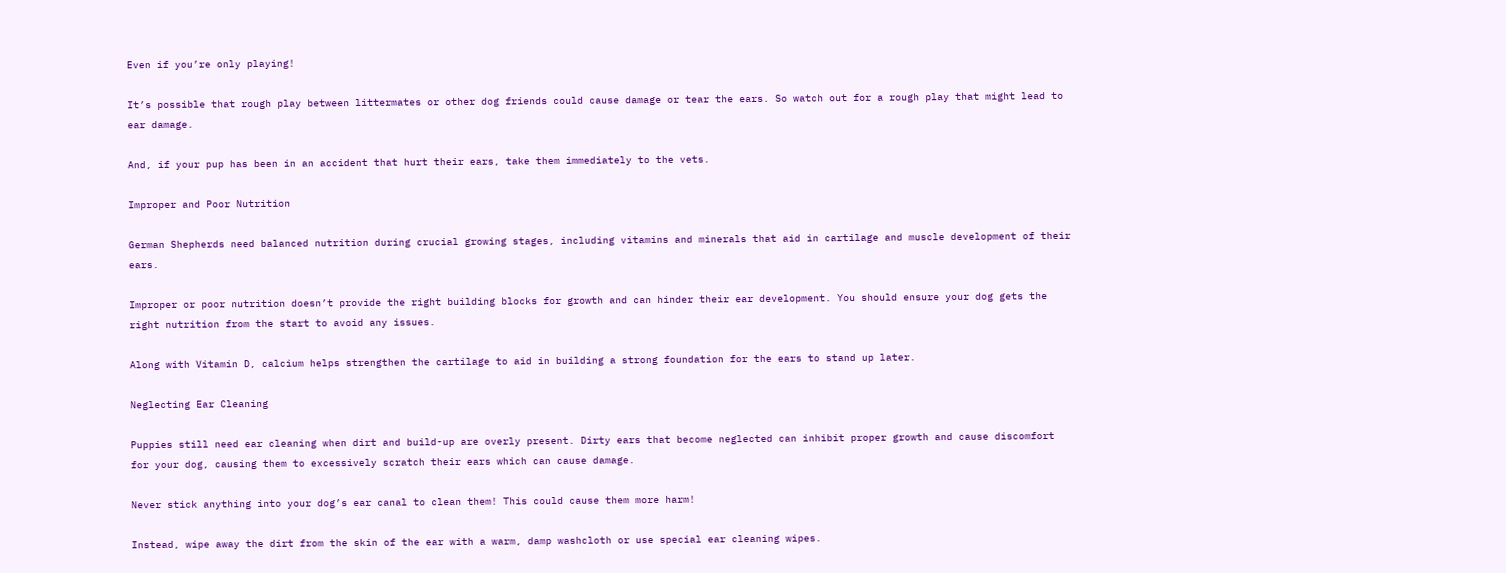Even if you’re only playing!

It’s possible that rough play between littermates or other dog friends could cause damage or tear the ears. So watch out for a rough play that might lead to ear damage.

And, if your pup has been in an accident that hurt their ears, take them immediately to the vets.

Improper and Poor Nutrition

German Shepherds need balanced nutrition during crucial growing stages, including vitamins and minerals that aid in cartilage and muscle development of their ears.

Improper or poor nutrition doesn’t provide the right building blocks for growth and can hinder their ear development. You should ensure your dog gets the right nutrition from the start to avoid any issues.

Along with Vitamin D, calcium helps strengthen the cartilage to aid in building a strong foundation for the ears to stand up later.

Neglecting Ear Cleaning

Puppies still need ear cleaning when dirt and build-up are overly present. Dirty ears that become neglected can inhibit proper growth and cause discomfort for your dog, causing them to excessively scratch their ears which can cause damage.

Never stick anything into your dog’s ear canal to clean them! This could cause them more harm!

Instead, wipe away the dirt from the skin of the ear with a warm, damp washcloth or use special ear cleaning wipes.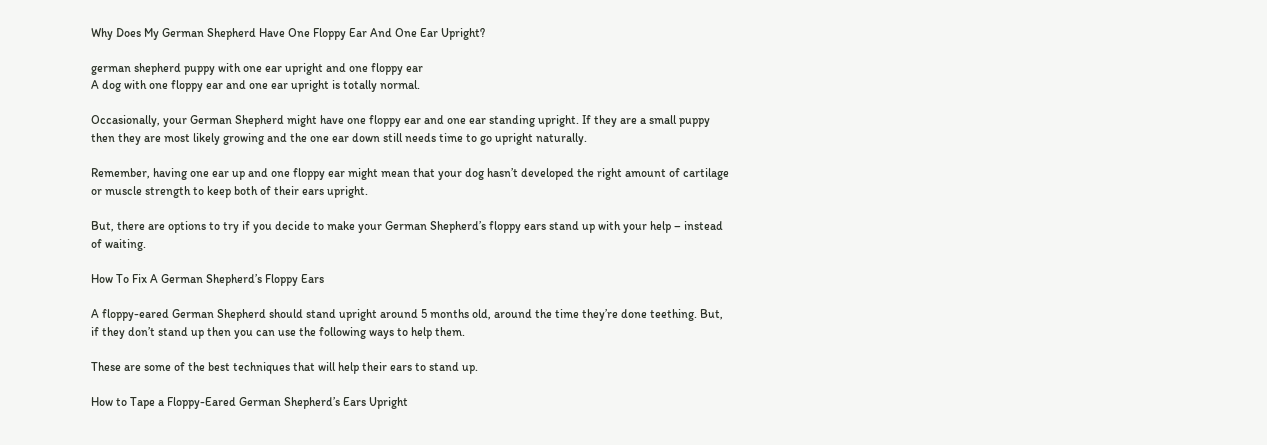Why Does My German Shepherd Have One Floppy Ear And One Ear Upright?

german shepherd puppy with one ear upright and one floppy ear
A dog with one floppy ear and one ear upright is totally normal.

Occasionally, your German Shepherd might have one floppy ear and one ear standing upright. If they are a small puppy then they are most likely growing and the one ear down still needs time to go upright naturally.

Remember, having one ear up and one floppy ear might mean that your dog hasn’t developed the right amount of cartilage or muscle strength to keep both of their ears upright.

But, there are options to try if you decide to make your German Shepherd’s floppy ears stand up with your help – instead of waiting.

How To Fix A German Shepherd’s Floppy Ears

A floppy-eared German Shepherd should stand upright around 5 months old, around the time they’re done teething. But, if they don’t stand up then you can use the following ways to help them.

These are some of the best techniques that will help their ears to stand up.

How to Tape a Floppy-Eared German Shepherd’s Ears Upright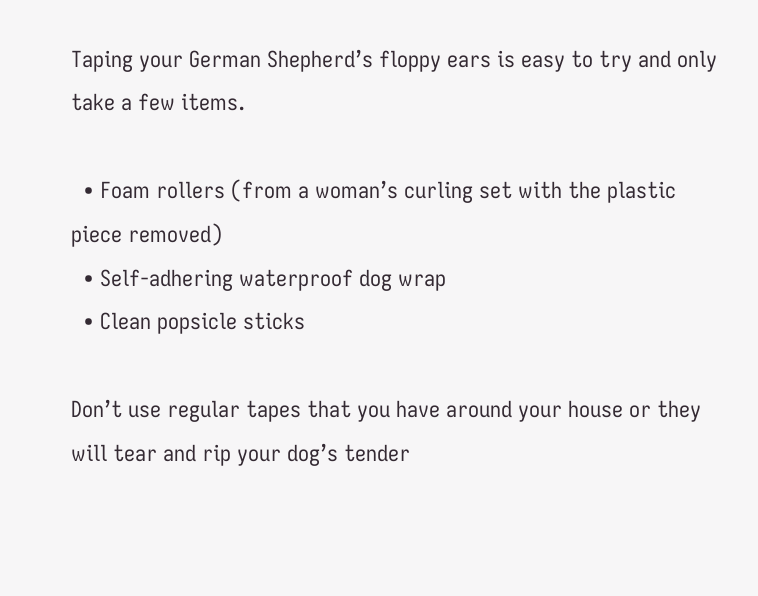Taping your German Shepherd’s floppy ears is easy to try and only take a few items.

  • Foam rollers (from a woman’s curling set with the plastic piece removed)
  • Self-adhering waterproof dog wrap
  • Clean popsicle sticks

Don’t use regular tapes that you have around your house or they will tear and rip your dog’s tender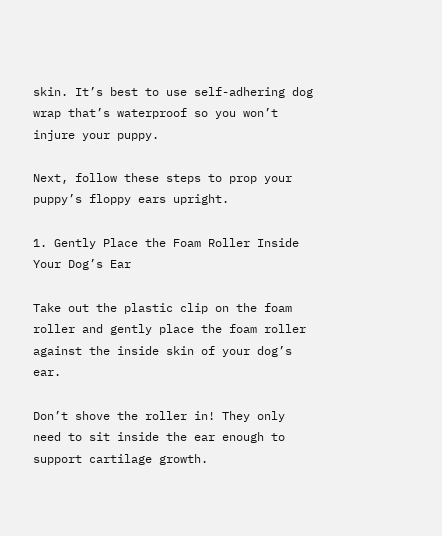skin. It’s best to use self-adhering dog wrap that’s waterproof so you won’t injure your puppy.

Next, follow these steps to prop your puppy’s floppy ears upright.

1. Gently Place the Foam Roller Inside Your Dog’s Ear

Take out the plastic clip on the foam roller and gently place the foam roller against the inside skin of your dog’s ear.

Don’t shove the roller in! They only need to sit inside the ear enough to support cartilage growth.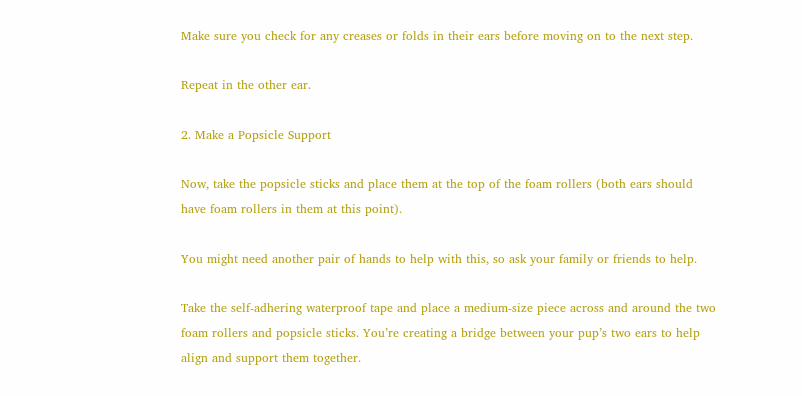Make sure you check for any creases or folds in their ears before moving on to the next step.

Repeat in the other ear.

2. Make a Popsicle Support

Now, take the popsicle sticks and place them at the top of the foam rollers (both ears should have foam rollers in them at this point).

You might need another pair of hands to help with this, so ask your family or friends to help.

Take the self-adhering waterproof tape and place a medium-size piece across and around the two foam rollers and popsicle sticks. You’re creating a bridge between your pup’s two ears to help align and support them together.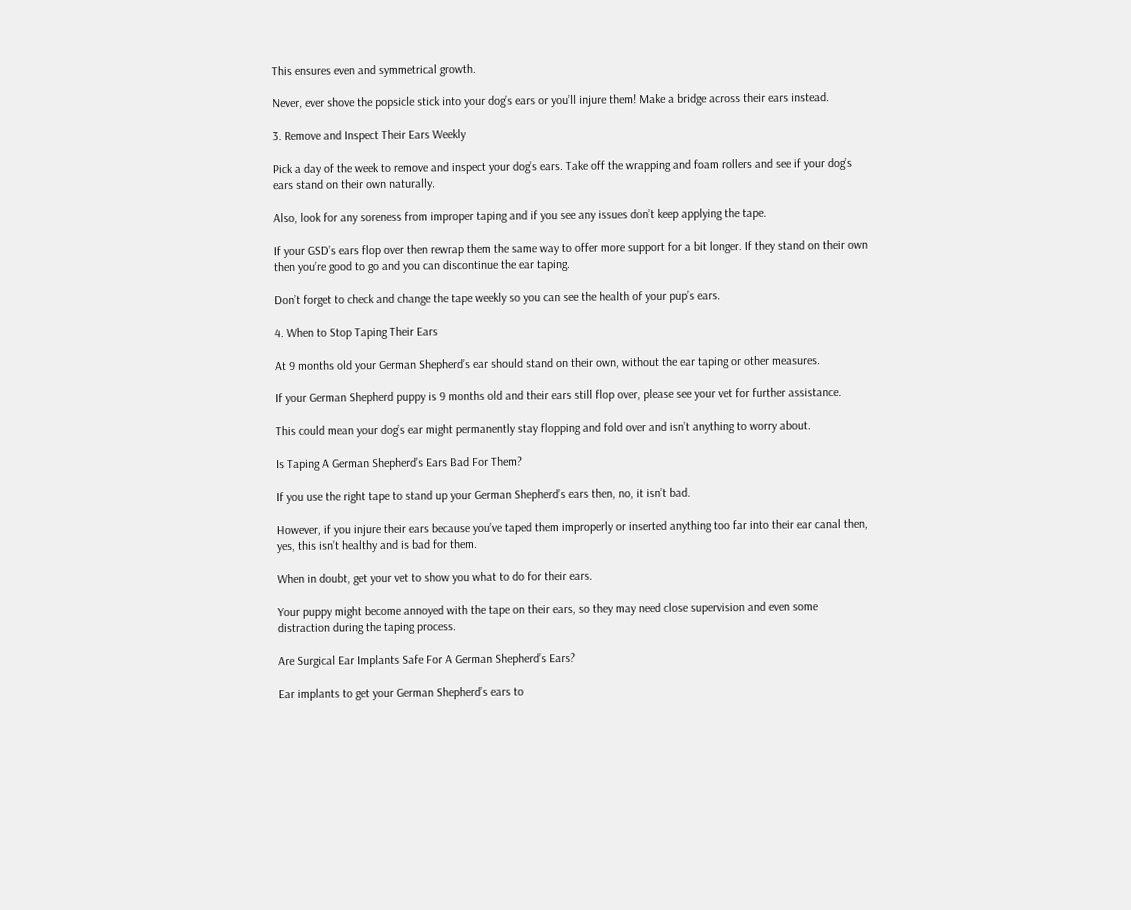This ensures even and symmetrical growth.

Never, ever shove the popsicle stick into your dog’s ears or you’ll injure them! Make a bridge across their ears instead.

3. Remove and Inspect Their Ears Weekly

Pick a day of the week to remove and inspect your dog’s ears. Take off the wrapping and foam rollers and see if your dog’s ears stand on their own naturally.

Also, look for any soreness from improper taping and if you see any issues don’t keep applying the tape.

If your GSD’s ears flop over then rewrap them the same way to offer more support for a bit longer. If they stand on their own then you’re good to go and you can discontinue the ear taping.

Don’t forget to check and change the tape weekly so you can see the health of your pup’s ears.

4. When to Stop Taping Their Ears

At 9 months old your German Shepherd’s ear should stand on their own, without the ear taping or other measures.

If your German Shepherd puppy is 9 months old and their ears still flop over, please see your vet for further assistance.

This could mean your dog’s ear might permanently stay flopping and fold over and isn’t anything to worry about.

Is Taping A German Shepherd’s Ears Bad For Them?

If you use the right tape to stand up your German Shepherd’s ears then, no, it isn’t bad.

However, if you injure their ears because you’ve taped them improperly or inserted anything too far into their ear canal then, yes, this isn’t healthy and is bad for them.

When in doubt, get your vet to show you what to do for their ears.

Your puppy might become annoyed with the tape on their ears, so they may need close supervision and even some distraction during the taping process.

Are Surgical Ear Implants Safe For A German Shepherd’s Ears?

Ear implants to get your German Shepherd’s ears to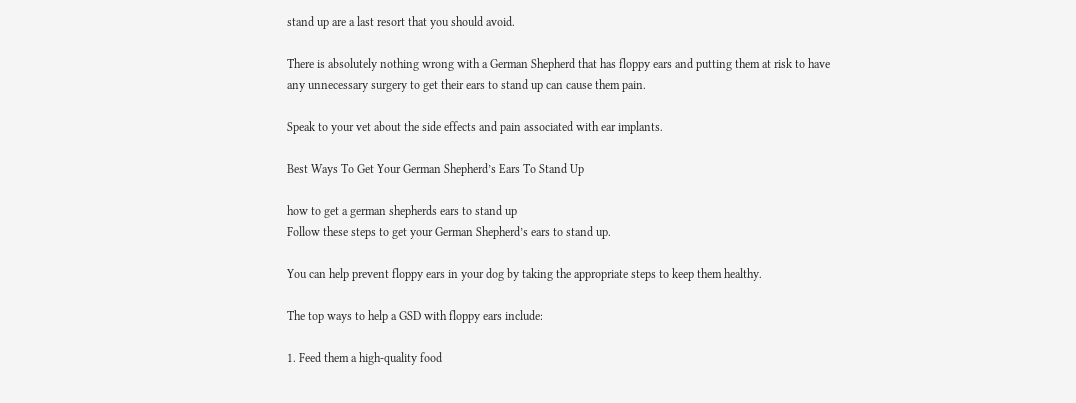stand up are a last resort that you should avoid.

There is absolutely nothing wrong with a German Shepherd that has floppy ears and putting them at risk to have any unnecessary surgery to get their ears to stand up can cause them pain.

Speak to your vet about the side effects and pain associated with ear implants.

Best Ways To Get Your German Shepherd’s Ears To Stand Up

how to get a german shepherds ears to stand up
Follow these steps to get your German Shepherd’s ears to stand up.

You can help prevent floppy ears in your dog by taking the appropriate steps to keep them healthy.

The top ways to help a GSD with floppy ears include:

1. Feed them a high-quality food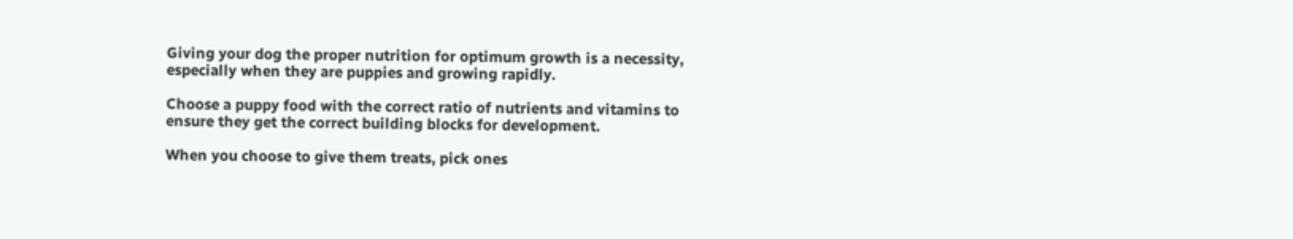Giving your dog the proper nutrition for optimum growth is a necessity, especially when they are puppies and growing rapidly.

Choose a puppy food with the correct ratio of nutrients and vitamins to ensure they get the correct building blocks for development.

When you choose to give them treats, pick ones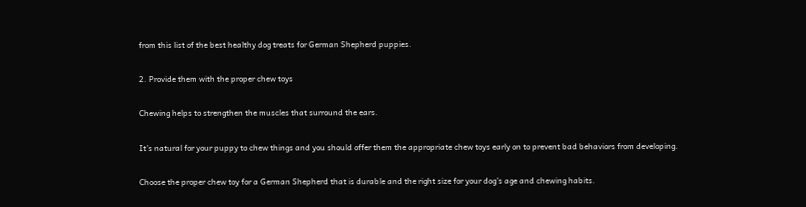from this list of the best healthy dog treats for German Shepherd puppies.

2. Provide them with the proper chew toys

Chewing helps to strengthen the muscles that surround the ears.

It’s natural for your puppy to chew things and you should offer them the appropriate chew toys early on to prevent bad behaviors from developing.

Choose the proper chew toy for a German Shepherd that is durable and the right size for your dog’s age and chewing habits.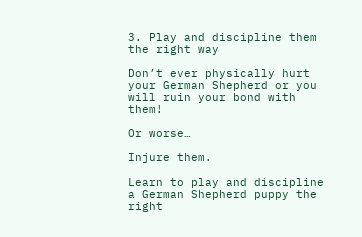3. Play and discipline them the right way

Don’t ever physically hurt your German Shepherd or you will ruin your bond with them!

Or worse…

Injure them.

Learn to play and discipline a German Shepherd puppy the right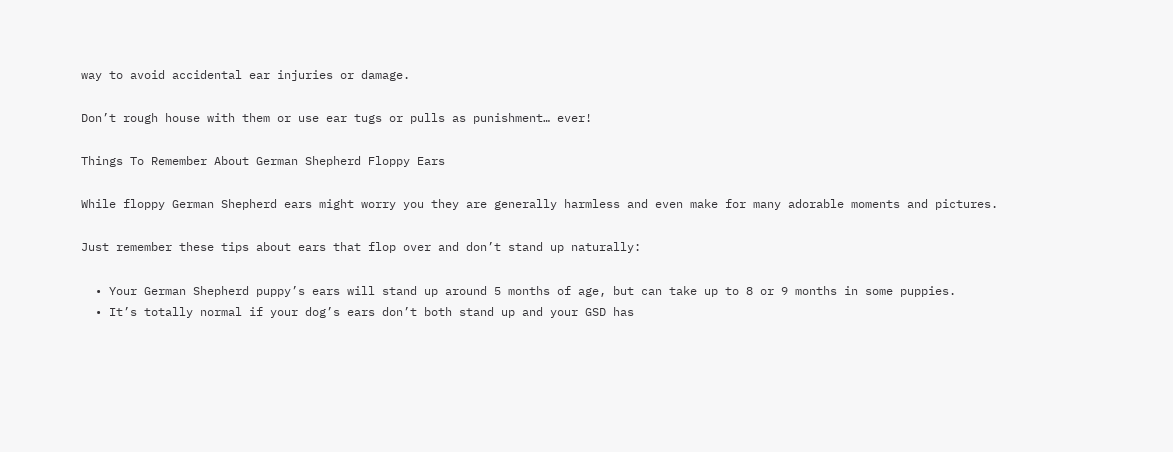way to avoid accidental ear injuries or damage.

Don’t rough house with them or use ear tugs or pulls as punishment… ever!

Things To Remember About German Shepherd Floppy Ears

While floppy German Shepherd ears might worry you they are generally harmless and even make for many adorable moments and pictures.

Just remember these tips about ears that flop over and don’t stand up naturally:

  • Your German Shepherd puppy’s ears will stand up around 5 months of age, but can take up to 8 or 9 months in some puppies.
  • It’s totally normal if your dog’s ears don’t both stand up and your GSD has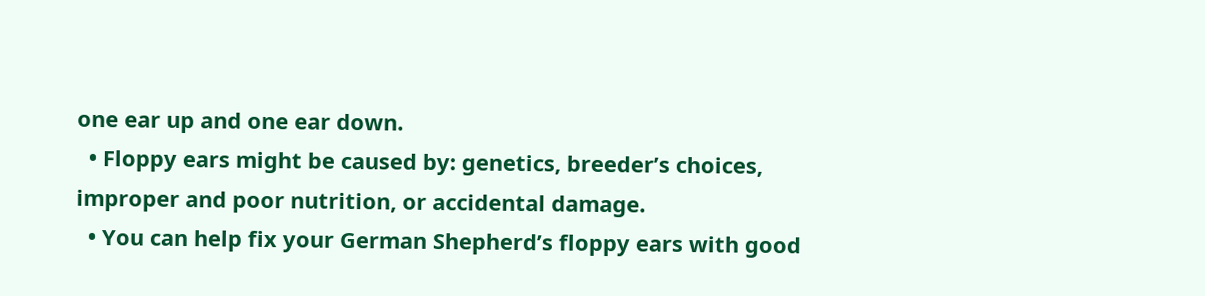one ear up and one ear down.
  • Floppy ears might be caused by: genetics, breeder’s choices, improper and poor nutrition, or accidental damage.
  • You can help fix your German Shepherd’s floppy ears with good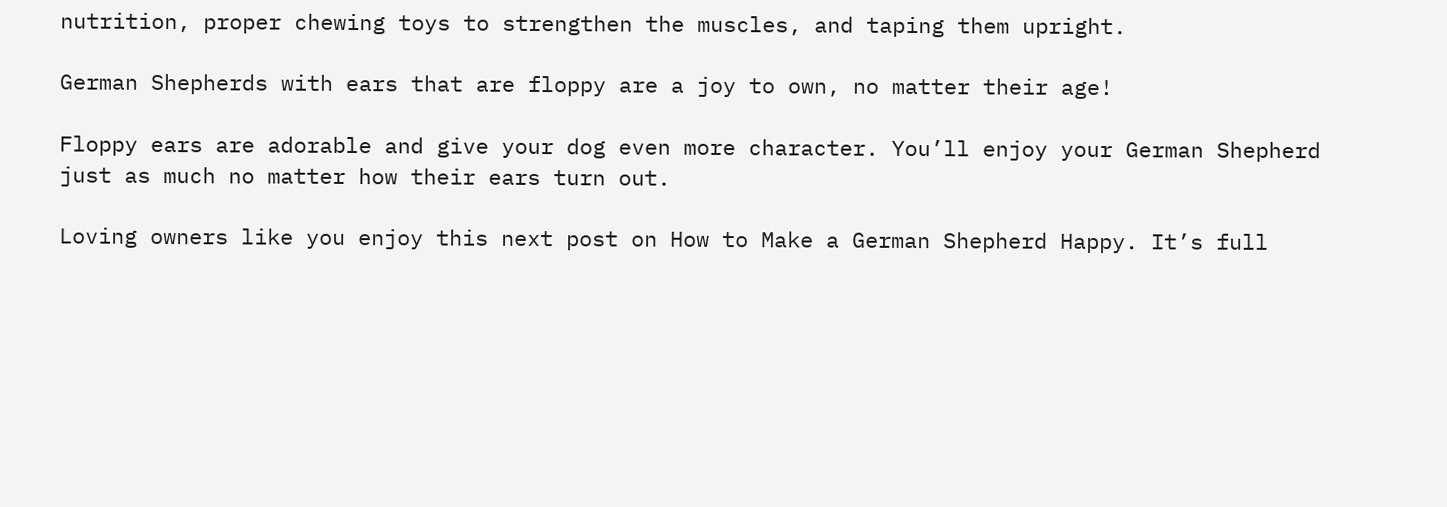nutrition, proper chewing toys to strengthen the muscles, and taping them upright.

German Shepherds with ears that are floppy are a joy to own, no matter their age!

Floppy ears are adorable and give your dog even more character. You’ll enjoy your German Shepherd just as much no matter how their ears turn out.

Loving owners like you enjoy this next post on How to Make a German Shepherd Happy. It’s full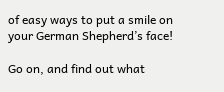of easy ways to put a smile on your German Shepherd’s face!

Go on, and find out what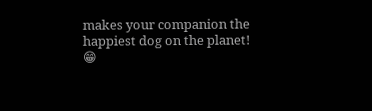makes your companion the happiest dog on the planet! 😁